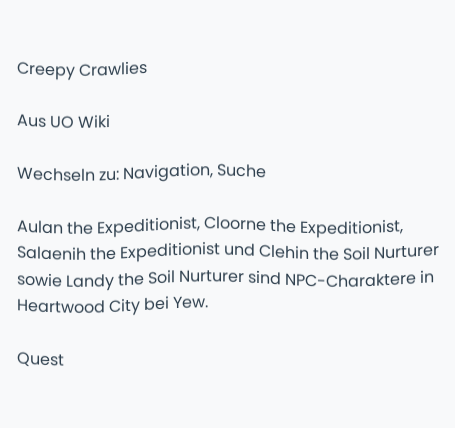Creepy Crawlies

Aus UO Wiki

Wechseln zu: Navigation, Suche

Aulan the Expeditionist, Cloorne the Expeditionist, Salaenih the Expeditionist und Clehin the Soil Nurturer sowie Landy the Soil Nurturer sind NPC-Charaktere in Heartwood City bei Yew.

Quest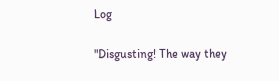Log

"Disgusting! The way they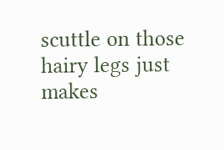scuttle on those hairy legs just makes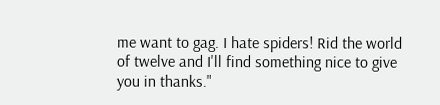me want to gag. I hate spiders! Rid the world of twelve and I'll find something nice to give you in thanks."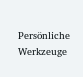Persönliche Werkzeuge